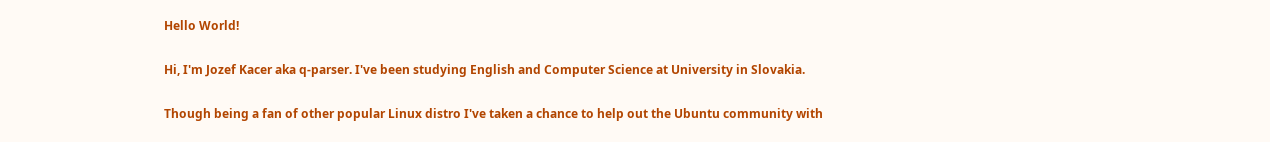Hello World!

Hi, I'm Jozef Kacer aka q-parser. I've been studying English and Computer Science at University in Slovakia.

Though being a fan of other popular Linux distro I've taken a chance to help out the Ubuntu community with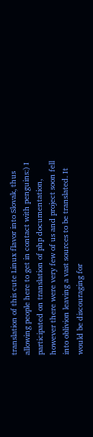translation of this cute Linux flavor into Slovak, thus allowing people here to get in contact with penguins:) I participated on translation of php documentation, however there were very few of us and project soon fell into oblivion leaving a vast sources to be translated. It would be discouraging for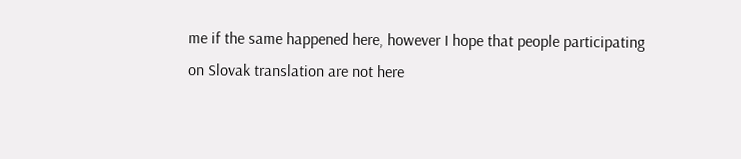me if the same happened here, however I hope that people participating on Slovak translation are not here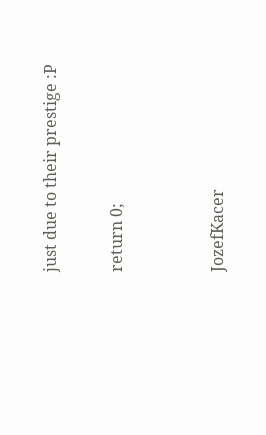just due to their prestige :P

return 0;


JozefKacer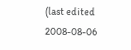(last edited 2008-08-06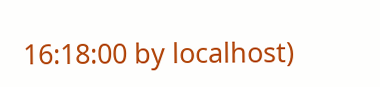16:18:00 by localhost)